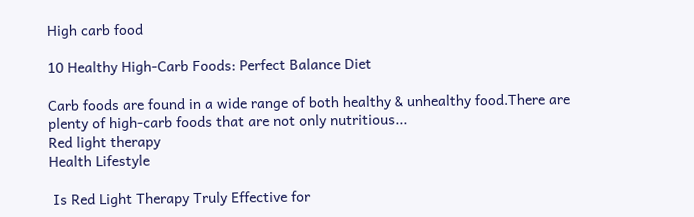High carb food

10 Healthy High-Carb Foods: Perfect Balance Diet

Carb foods are found in a wide range of both healthy & unhealthy food.There are plenty of high-carb foods that are not only nutritious...
Red light therapy
Health Lifestyle

 Is Red Light Therapy Truly Effective for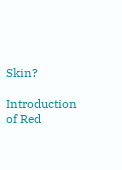Skin?

Introduction of Red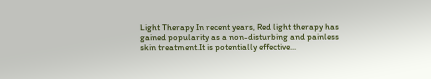Light Therapy In recent years, Red light therapy has gained popularity as a non-disturbing and painless skin treatment.It is potentially effective...